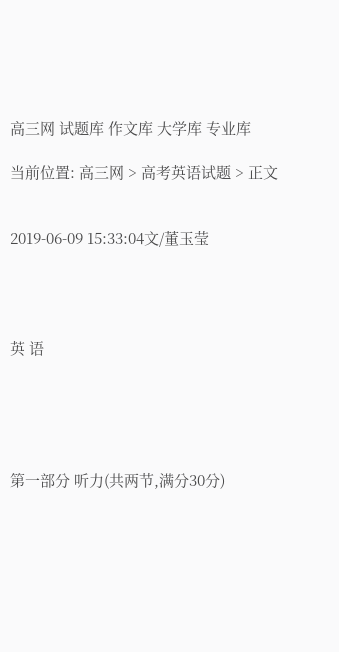高三网 试题库 作文库 大学库 专业库

当前位置: 高三网 > 高考英语试题 > 正文


2019-06-09 15:33:04文/董玉莹




英 语





第一部分 听力(共两节,满分30分)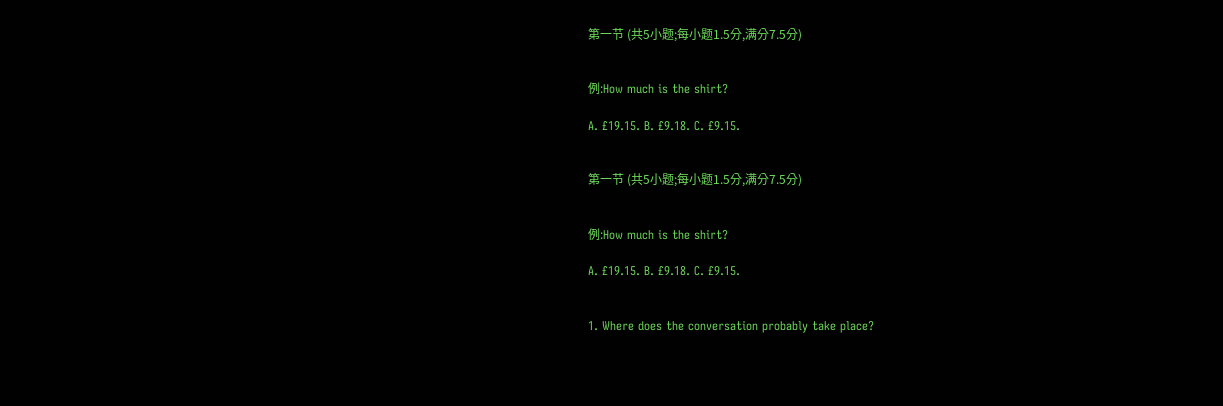第一节 (共5小题;每小题1.5分,满分7.5分)


例:How much is the shirt?

A. £19.15. B. £9.18. C. £9.15.


第一节 (共5小题;每小题1.5分,满分7.5分)


例:How much is the shirt?

A. £19.15. B. £9.18. C. £9.15.


1. Where does the conversation probably take place?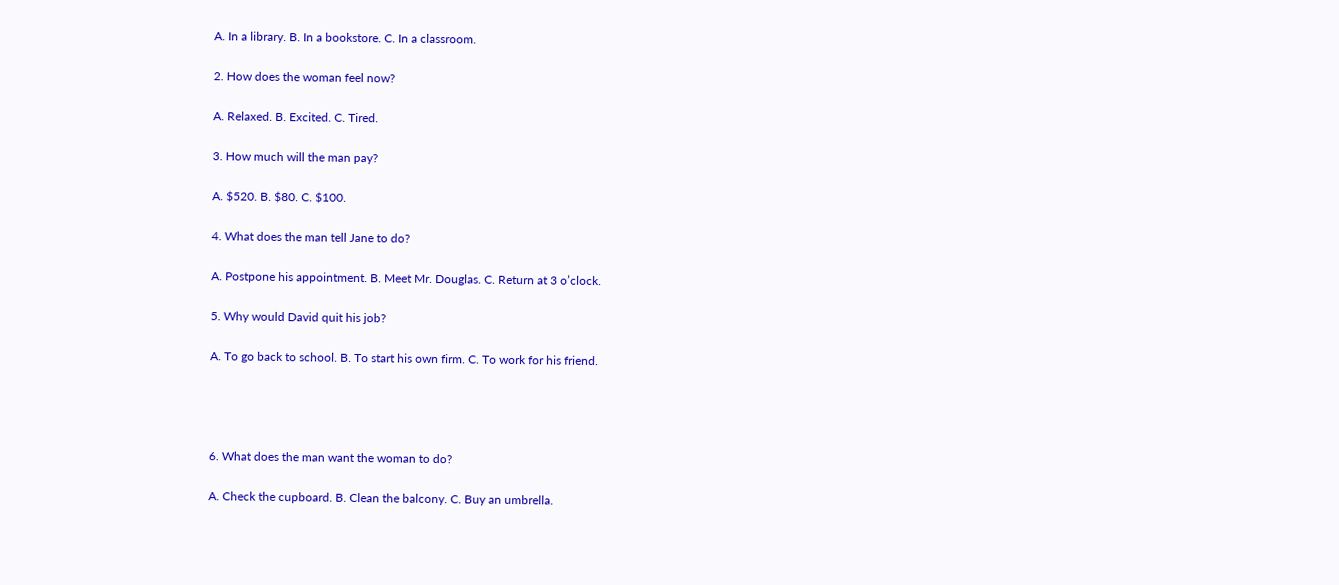A. In a library. B. In a bookstore. C. In a classroom.

2. How does the woman feel now?

A. Relaxed. B. Excited. C. Tired.

3. How much will the man pay?

A. $520. B. $80. C. $100.

4. What does the man tell Jane to do?

A. Postpone his appointment. B. Meet Mr. Douglas. C. Return at 3 o’clock.

5. Why would David quit his job?

A. To go back to school. B. To start his own firm. C. To work for his friend.




6. What does the man want the woman to do?

A. Check the cupboard. B. Clean the balcony. C. Buy an umbrella.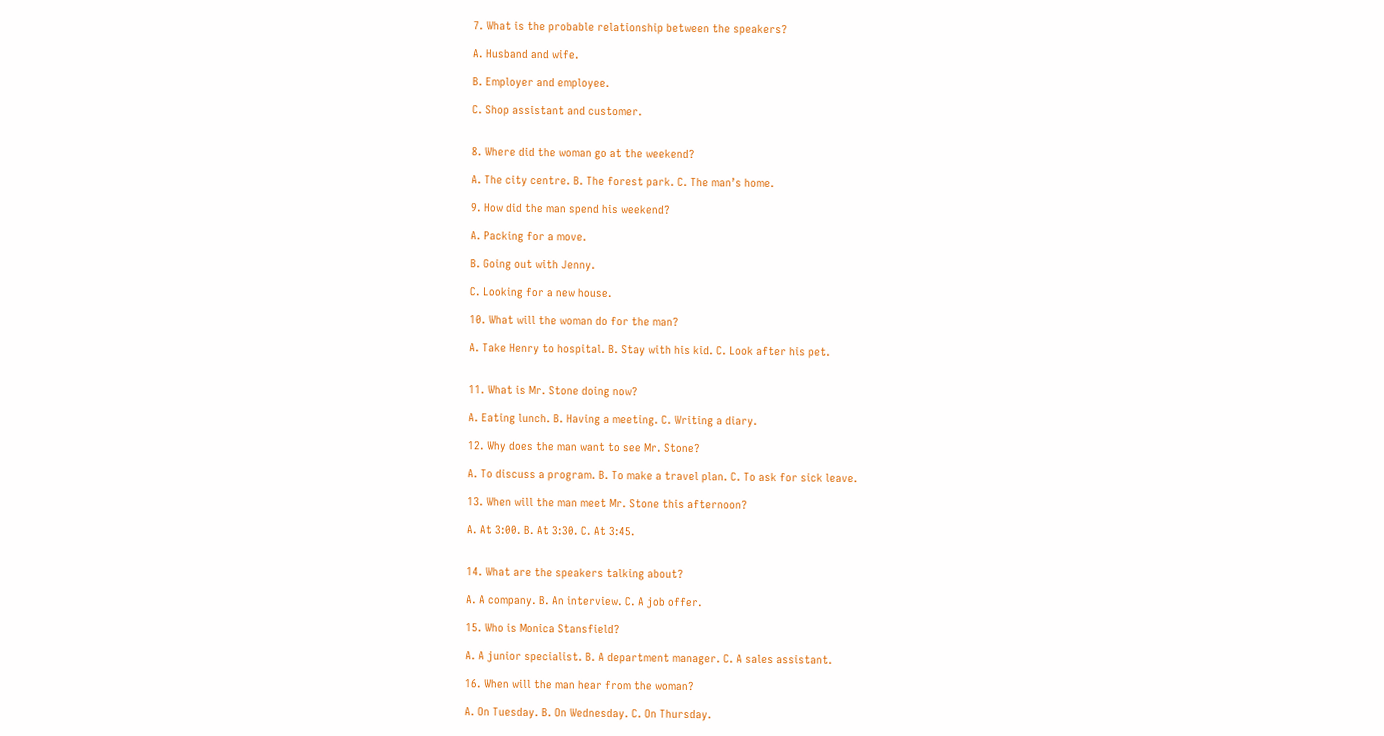7. What is the probable relationship between the speakers?

A. Husband and wife.

B. Employer and employee.

C. Shop assistant and customer.


8. Where did the woman go at the weekend?

A. The city centre. B. The forest park. C. The man’s home.

9. How did the man spend his weekend?

A. Packing for a move.

B. Going out with Jenny.

C. Looking for a new house.

10. What will the woman do for the man?

A. Take Henry to hospital. B. Stay with his kid. C. Look after his pet.


11. What is Mr. Stone doing now?

A. Eating lunch. B. Having a meeting. C. Writing a diary.

12. Why does the man want to see Mr. Stone?

A. To discuss a program. B. To make a travel plan. C. To ask for sick leave.

13. When will the man meet Mr. Stone this afternoon?

A. At 3:00. B. At 3:30. C. At 3:45.


14. What are the speakers talking about?

A. A company. B. An interview. C. A job offer.

15. Who is Monica Stansfield?

A. A junior specialist. B. A department manager. C. A sales assistant.

16. When will the man hear from the woman?

A. On Tuesday. B. On Wednesday. C. On Thursday.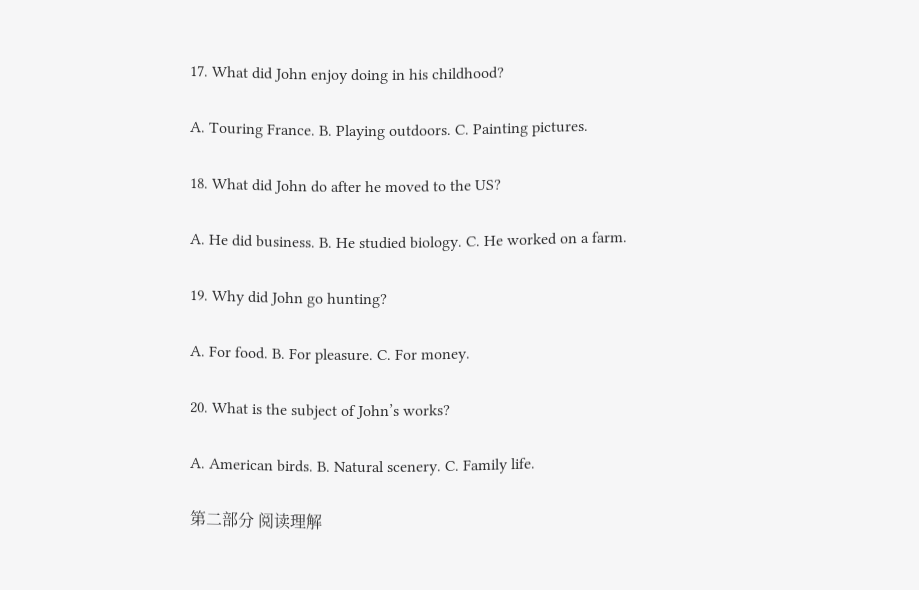17. What did John enjoy doing in his childhood?

A. Touring France. B. Playing outdoors. C. Painting pictures.

18. What did John do after he moved to the US?

A. He did business. B. He studied biology. C. He worked on a farm.

19. Why did John go hunting?

A. For food. B. For pleasure. C. For money.

20. What is the subject of John’s works?

A. American birds. B. Natural scenery. C. Family life.

第二部分 阅读理解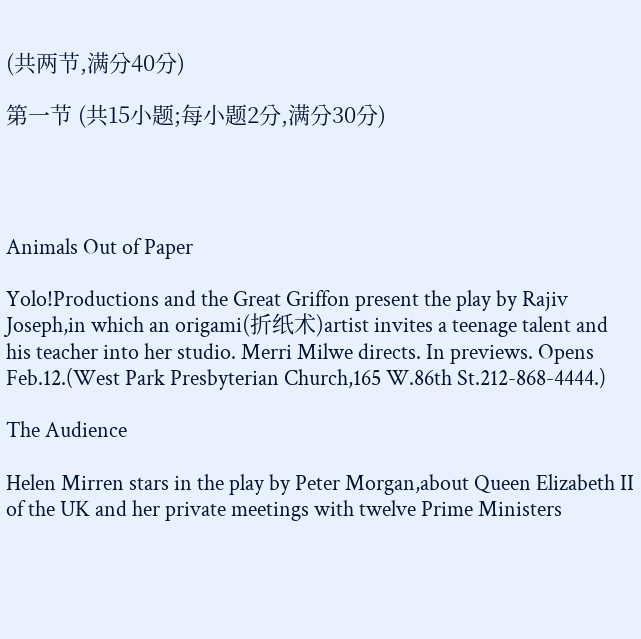(共两节,满分40分)

第一节 (共15小题;每小题2分,满分30分)




Animals Out of Paper

Yolo!Productions and the Great Griffon present the play by Rajiv Joseph,in which an origami(折纸术)artist invites a teenage talent and his teacher into her studio. Merri Milwe directs. In previews. Opens Feb.12.(West Park Presbyterian Church,165 W.86th St.212-868-4444.)

The Audience

Helen Mirren stars in the play by Peter Morgan,about Queen Elizabeth II of the UK and her private meetings with twelve Prime Ministers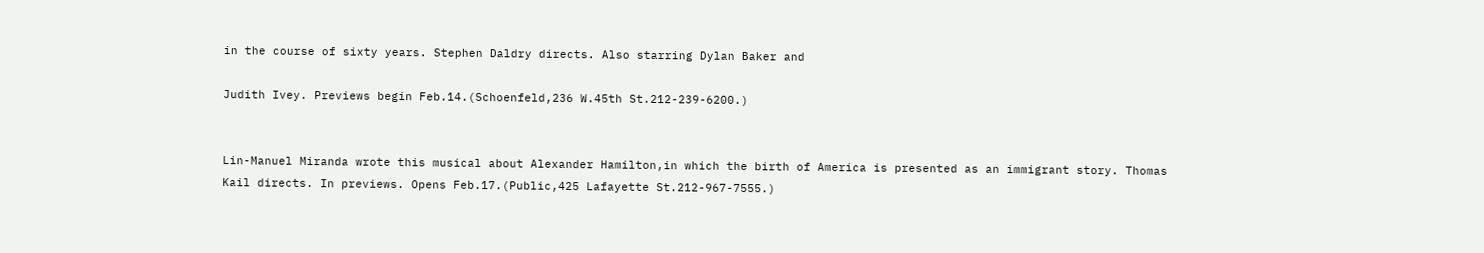in the course of sixty years. Stephen Daldry directs. Also starring Dylan Baker and

Judith Ivey. Previews begin Feb.14.(Schoenfeld,236 W.45th St.212-239-6200.)


Lin-Manuel Miranda wrote this musical about Alexander Hamilton,in which the birth of America is presented as an immigrant story. Thomas Kail directs. In previews. Opens Feb.17.(Public,425 Lafayette St.212-967-7555.)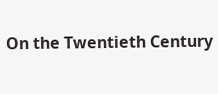On the Twentieth Century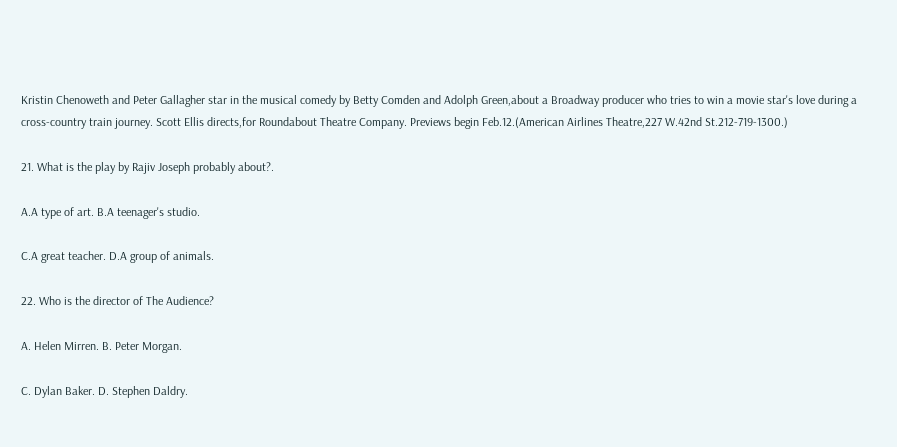Kristin Chenoweth and Peter Gallagher star in the musical comedy by Betty Comden and Adolph Green,about a Broadway producer who tries to win a movie star's love during a cross-country train journey. Scott Ellis directs,for Roundabout Theatre Company. Previews begin Feb.12.(American Airlines Theatre,227 W.42nd St.212-719-1300.)

21. What is the play by Rajiv Joseph probably about?.

A.A type of art. B.A teenager's studio.

C.A great teacher. D.A group of animals.

22. Who is the director of The Audience?

A. Helen Mirren. B. Peter Morgan.

C. Dylan Baker. D. Stephen Daldry.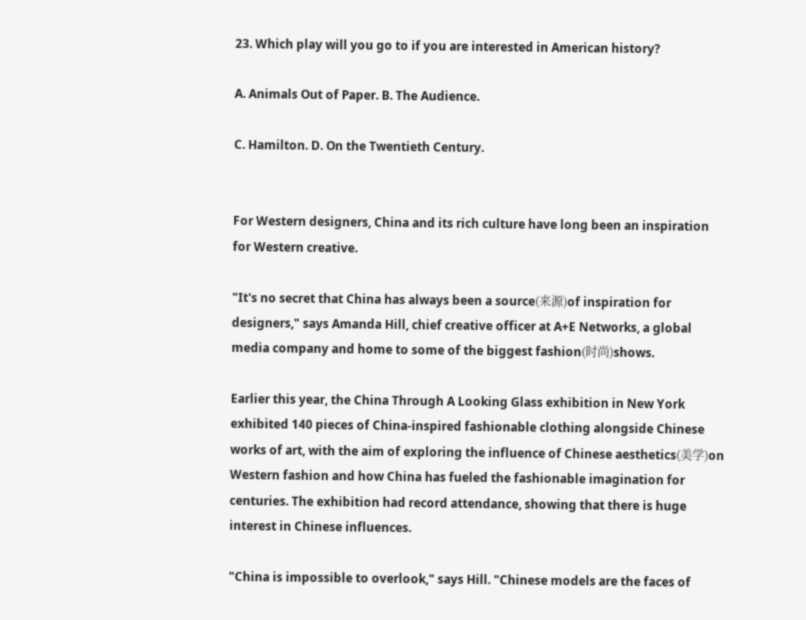23. Which play will you go to if you are interested in American history?

A. Animals Out of Paper. B. The Audience.

C. Hamilton. D. On the Twentieth Century.


For Western designers, China and its rich culture have long been an inspiration for Western creative.

"It's no secret that China has always been a source(来源)of inspiration for designers," says Amanda Hill, chief creative officer at A+E Networks, a global media company and home to some of the biggest fashion(时尚)shows.

Earlier this year, the China Through A Looking Glass exhibition in New York exhibited 140 pieces of China-inspired fashionable clothing alongside Chinese works of art, with the aim of exploring the influence of Chinese aesthetics(美学)on Western fashion and how China has fueled the fashionable imagination for centuries. The exhibition had record attendance, showing that there is huge interest in Chinese influences.

"China is impossible to overlook," says Hill. "Chinese models are the faces of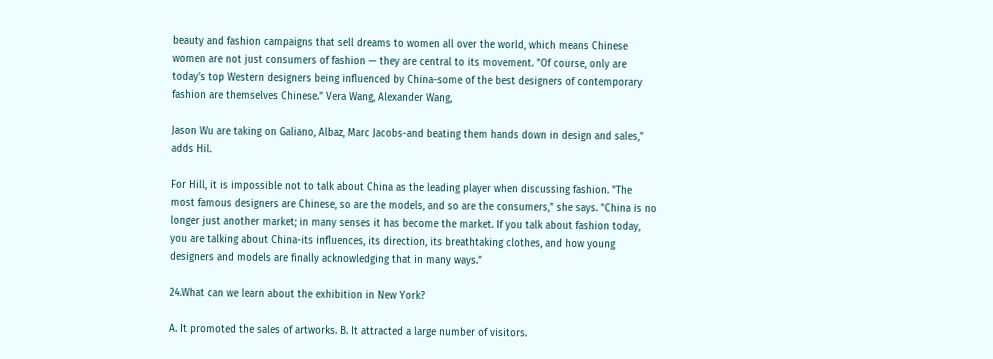beauty and fashion campaigns that sell dreams to women all over the world, which means Chinese women are not just consumers of fashion — they are central to its movement. "Of course, only are today's top Western designers being influenced by China-some of the best designers of contemporary fashion are themselves Chinese." Vera Wang, Alexander Wang,

Jason Wu are taking on Galiano, Albaz, Marc Jacobs-and beating them hands down in design and sales," adds Hil.

For Hill, it is impossible not to talk about China as the leading player when discussing fashion. "The most famous designers are Chinese, so are the models, and so are the consumers," she says. "China is no longer just another market; in many senses it has become the market. If you talk about fashion today, you are talking about China-its influences, its direction, its breathtaking clothes, and how young designers and models are finally acknowledging that in many ways."

24.What can we learn about the exhibition in New York?

A. It promoted the sales of artworks. B. It attracted a large number of visitors.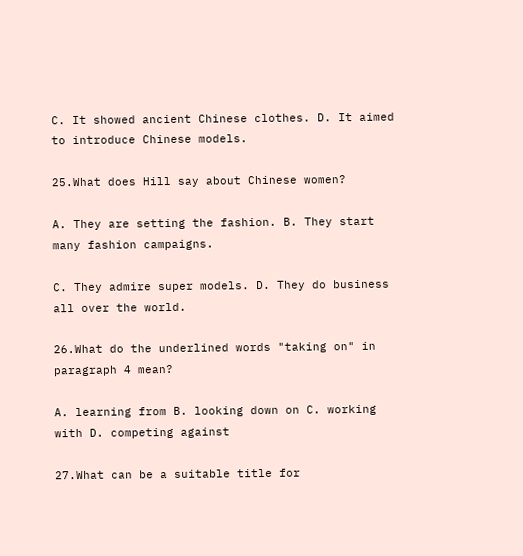C. It showed ancient Chinese clothes. D. It aimed to introduce Chinese models.

25.What does Hill say about Chinese women?

A. They are setting the fashion. B. They start many fashion campaigns.

C. They admire super models. D. They do business all over the world.

26.What do the underlined words "taking on" in paragraph 4 mean?

A. learning from B. looking down on C. working with D. competing against

27.What can be a suitable title for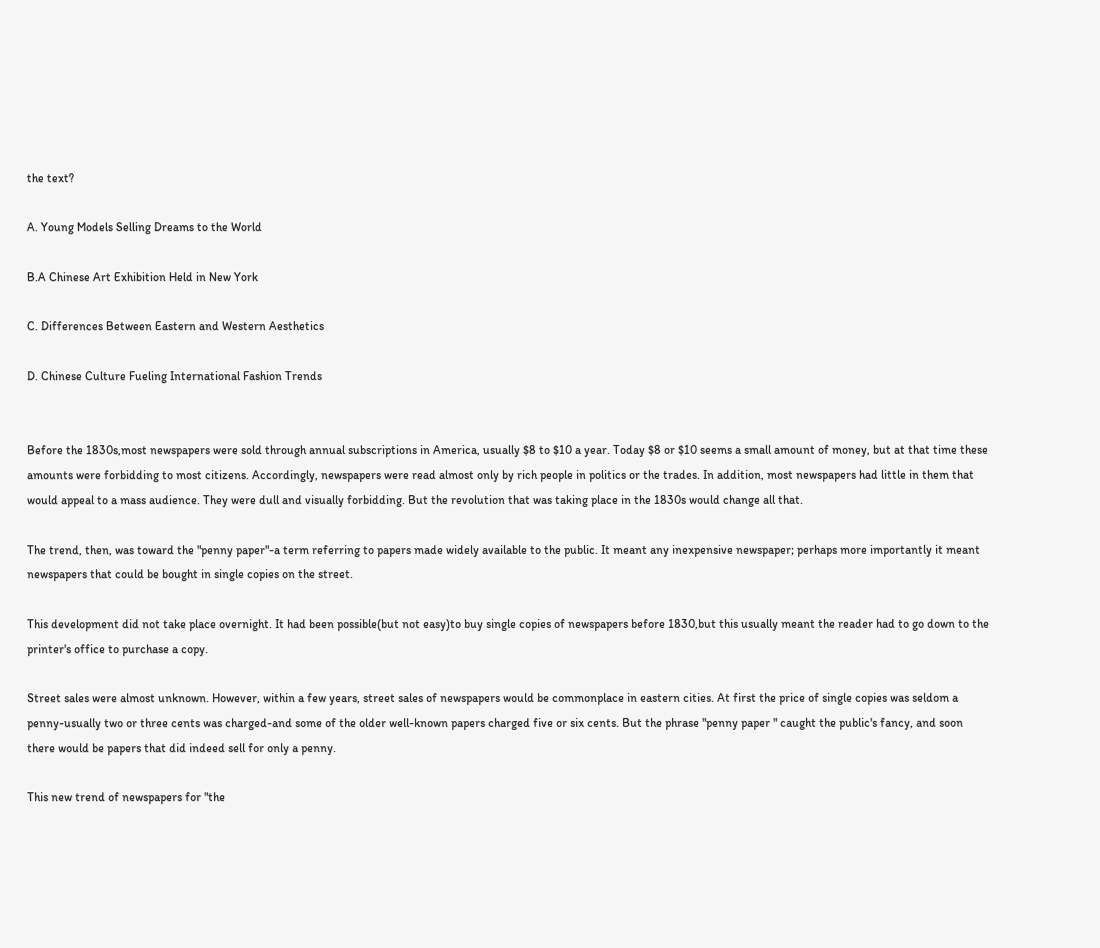the text?

A. Young Models Selling Dreams to the World

B.A Chinese Art Exhibition Held in New York

C. Differences Between Eastern and Western Aesthetics

D. Chinese Culture Fueling International Fashion Trends


Before the 1830s,most newspapers were sold through annual subscriptions in America, usually $8 to $10 a year. Today $8 or $10 seems a small amount of money, but at that time these amounts were forbidding to most citizens. Accordingly, newspapers were read almost only by rich people in politics or the trades. In addition, most newspapers had little in them that would appeal to a mass audience. They were dull and visually forbidding. But the revolution that was taking place in the 1830s would change all that.

The trend, then, was toward the "penny paper"-a term referring to papers made widely available to the public. It meant any inexpensive newspaper; perhaps more importantly it meant newspapers that could be bought in single copies on the street.

This development did not take place overnight. It had been possible(but not easy)to buy single copies of newspapers before 1830,but this usually meant the reader had to go down to the printer's office to purchase a copy.

Street sales were almost unknown. However, within a few years, street sales of newspapers would be commonplace in eastern cities. At first the price of single copies was seldom a penny-usually two or three cents was charged-and some of the older well-known papers charged five or six cents. But the phrase "penny paper " caught the public's fancy, and soon there would be papers that did indeed sell for only a penny.

This new trend of newspapers for "the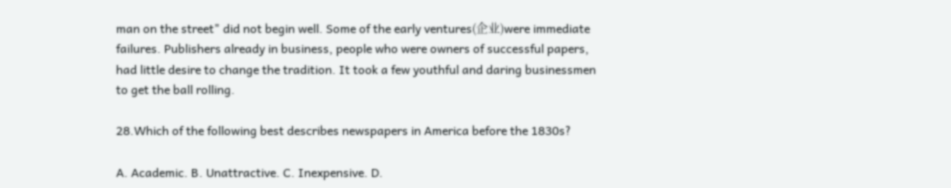man on the street" did not begin well. Some of the early ventures(企业)were immediate failures. Publishers already in business, people who were owners of successful papers, had little desire to change the tradition. It took a few youthful and daring businessmen to get the ball rolling.

28.Which of the following best describes newspapers in America before the 1830s?

A. Academic. B. Unattractive. C. Inexpensive. D.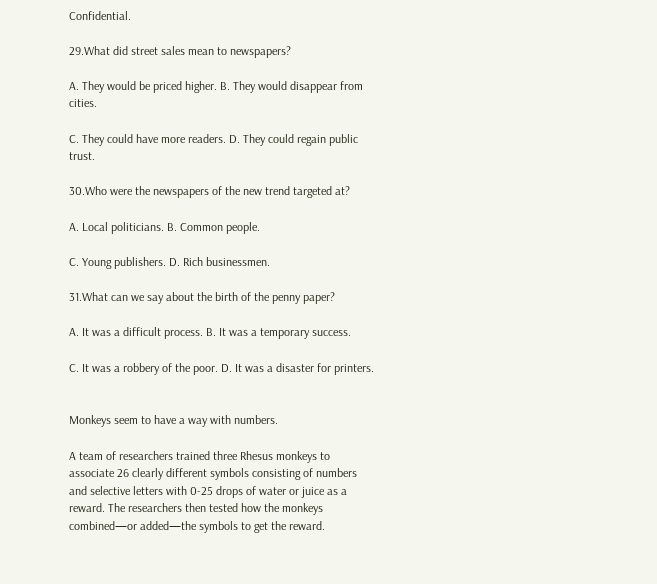Confidential.

29.What did street sales mean to newspapers?

A. They would be priced higher. B. They would disappear from cities.

C. They could have more readers. D. They could regain public trust.

30.Who were the newspapers of the new trend targeted at?

A. Local politicians. B. Common people.

C. Young publishers. D. Rich businessmen.

31.What can we say about the birth of the penny paper?

A. It was a difficult process. B. It was a temporary success.

C. It was a robbery of the poor. D. It was a disaster for printers.


Monkeys seem to have a way with numbers.

A team of researchers trained three Rhesus monkeys to associate 26 clearly different symbols consisting of numbers and selective letters with 0-25 drops of water or juice as a reward. The researchers then tested how the monkeys combined—or added—the symbols to get the reward.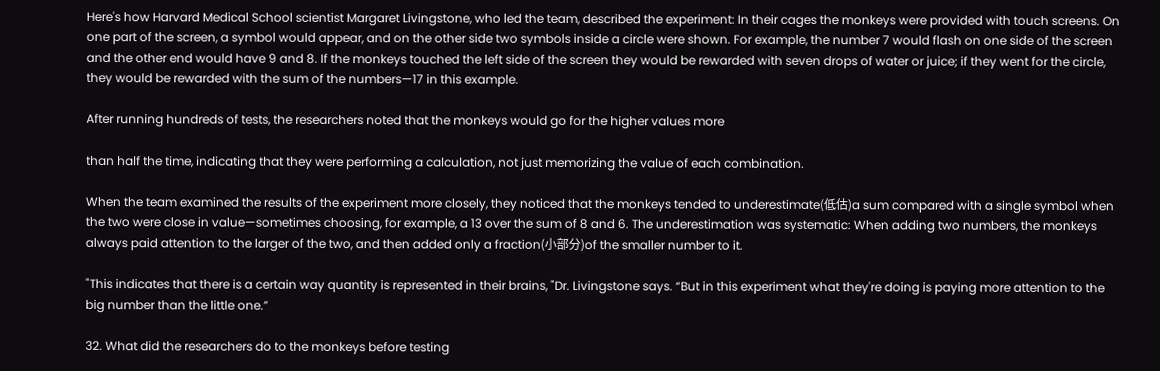Here's how Harvard Medical School scientist Margaret Livingstone, who led the team, described the experiment: In their cages the monkeys were provided with touch screens. On one part of the screen, a symbol would appear, and on the other side two symbols inside a circle were shown. For example, the number 7 would flash on one side of the screen and the other end would have 9 and 8. If the monkeys touched the left side of the screen they would be rewarded with seven drops of water or juice; if they went for the circle, they would be rewarded with the sum of the numbers—17 in this example.

After running hundreds of tests, the researchers noted that the monkeys would go for the higher values more

than half the time, indicating that they were performing a calculation, not just memorizing the value of each combination.

When the team examined the results of the experiment more closely, they noticed that the monkeys tended to underestimate(低估)a sum compared with a single symbol when the two were close in value—sometimes choosing, for example, a 13 over the sum of 8 and 6. The underestimation was systematic: When adding two numbers, the monkeys always paid attention to the larger of the two, and then added only a fraction(小部分)of the smaller number to it.

"This indicates that there is a certain way quantity is represented in their brains, "Dr. Livingstone says. “But in this experiment what they're doing is paying more attention to the big number than the little one.”

32. What did the researchers do to the monkeys before testing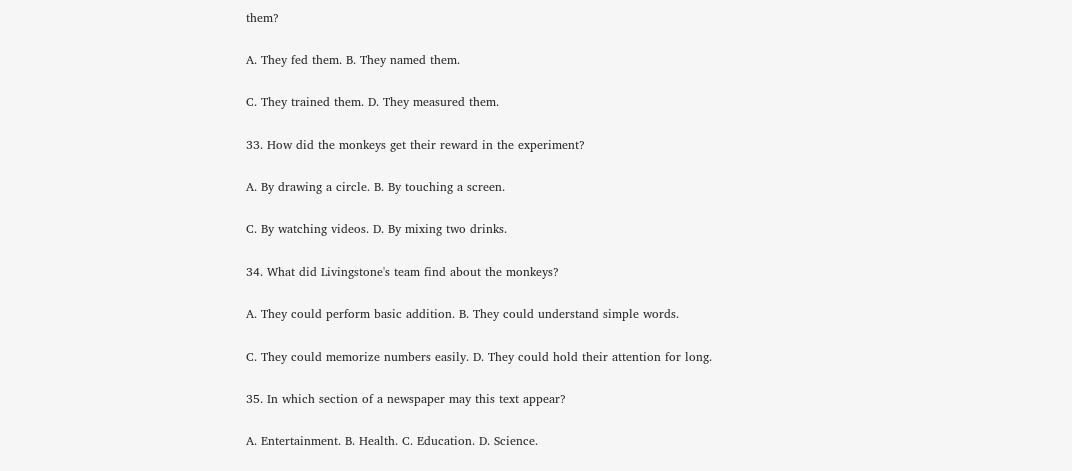them?

A. They fed them. B. They named them.

C. They trained them. D. They measured them.

33. How did the monkeys get their reward in the experiment?

A. By drawing a circle. B. By touching a screen.

C. By watching videos. D. By mixing two drinks.

34. What did Livingstone's team find about the monkeys?

A. They could perform basic addition. B. They could understand simple words.

C. They could memorize numbers easily. D. They could hold their attention for long.

35. In which section of a newspaper may this text appear?

A. Entertainment. B. Health. C. Education. D. Science.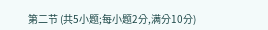第二节 (共5小题;每小题2分,满分10分)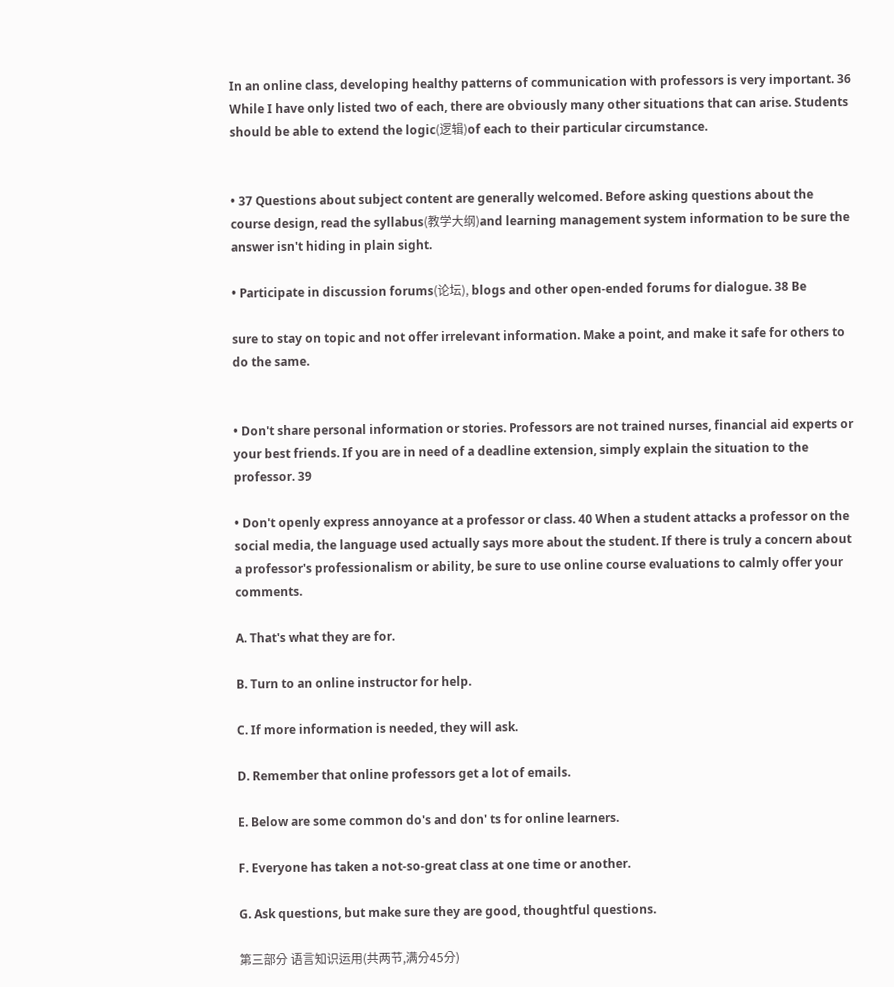In an online class, developing healthy patterns of communication with professors is very important. 36 While I have only listed two of each, there are obviously many other situations that can arise. Students should be able to extend the logic(逻辑)of each to their particular circumstance.


• 37 Questions about subject content are generally welcomed. Before asking questions about the course design, read the syllabus(教学大纲)and learning management system information to be sure the answer isn't hiding in plain sight.

• Participate in discussion forums(论坛), blogs and other open-ended forums for dialogue. 38 Be

sure to stay on topic and not offer irrelevant information. Make a point, and make it safe for others to do the same.


• Don't share personal information or stories. Professors are not trained nurses, financial aid experts or your best friends. If you are in need of a deadline extension, simply explain the situation to the professor. 39

• Don't openly express annoyance at a professor or class. 40 When a student attacks a professor on the social media, the language used actually says more about the student. If there is truly a concern about a professor's professionalism or ability, be sure to use online course evaluations to calmly offer your comments.

A. That's what they are for.

B. Turn to an online instructor for help.

C. If more information is needed, they will ask.

D. Remember that online professors get a lot of emails.

E. Below are some common do's and don' ts for online learners.

F. Everyone has taken a not-so-great class at one time or another.

G. Ask questions, but make sure they are good, thoughtful questions.

第三部分 语言知识运用(共两节,满分45分)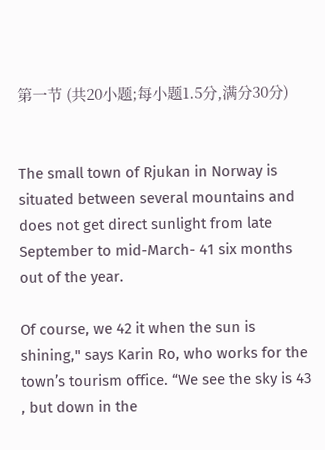第一节 (共20小题;每小题1.5分,满分30分)


The small town of Rjukan in Norway is situated between several mountains and does not get direct sunlight from late September to mid-March- 41 six months out of the year.

Of course, we 42 it when the sun is shining," says Karin Ro, who works for the town’s tourism office. “We see the sky is 43 , but down in the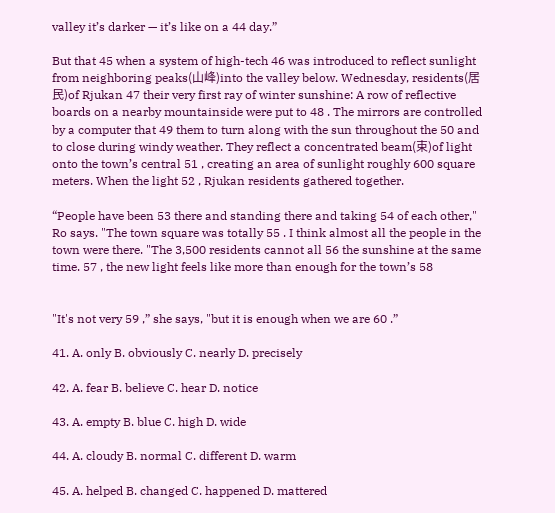valley it’s darker — it’s like on a 44 day.”

But that 45 when a system of high-tech 46 was introduced to reflect sunlight from neighboring peaks(山峰)into the valley below. Wednesday, residents(居民)of Rjukan 47 their very first ray of winter sunshine: A row of reflective boards on a nearby mountainside were put to 48 . The mirrors are controlled by a computer that 49 them to turn along with the sun throughout the 50 and to close during windy weather. They reflect a concentrated beam(束)of light onto the town’s central 51 , creating an area of sunlight roughly 600 square meters. When the light 52 , Rjukan residents gathered together.

“People have been 53 there and standing there and taking 54 of each other," Ro says. "The town square was totally 55 . I think almost all the people in the town were there. "The 3,500 residents cannot all 56 the sunshine at the same time. 57 , the new light feels like more than enough for the town’s 58


"It's not very 59 ,” she says, "but it is enough when we are 60 .”

41. A. only B. obviously C. nearly D. precisely

42. A. fear B. believe C. hear D. notice

43. A. empty B. blue C. high D. wide

44. A. cloudy B. normal C. different D. warm

45. A. helped B. changed C. happened D. mattered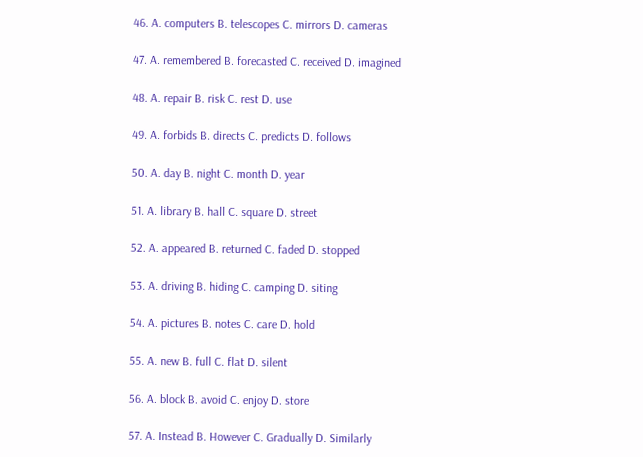46. A. computers B. telescopes C. mirrors D. cameras

47. A. remembered B. forecasted C. received D. imagined

48. A. repair B. risk C. rest D. use

49. A. forbids B. directs C. predicts D. follows

50. A. day B. night C. month D. year

51. A. library B. hall C. square D. street

52. A. appeared B. returned C. faded D. stopped

53. A. driving B. hiding C. camping D. siting

54. A. pictures B. notes C. care D. hold

55. A. new B. full C. flat D. silent

56. A. block B. avoid C. enjoy D. store

57. A. Instead B. However C. Gradually D. Similarly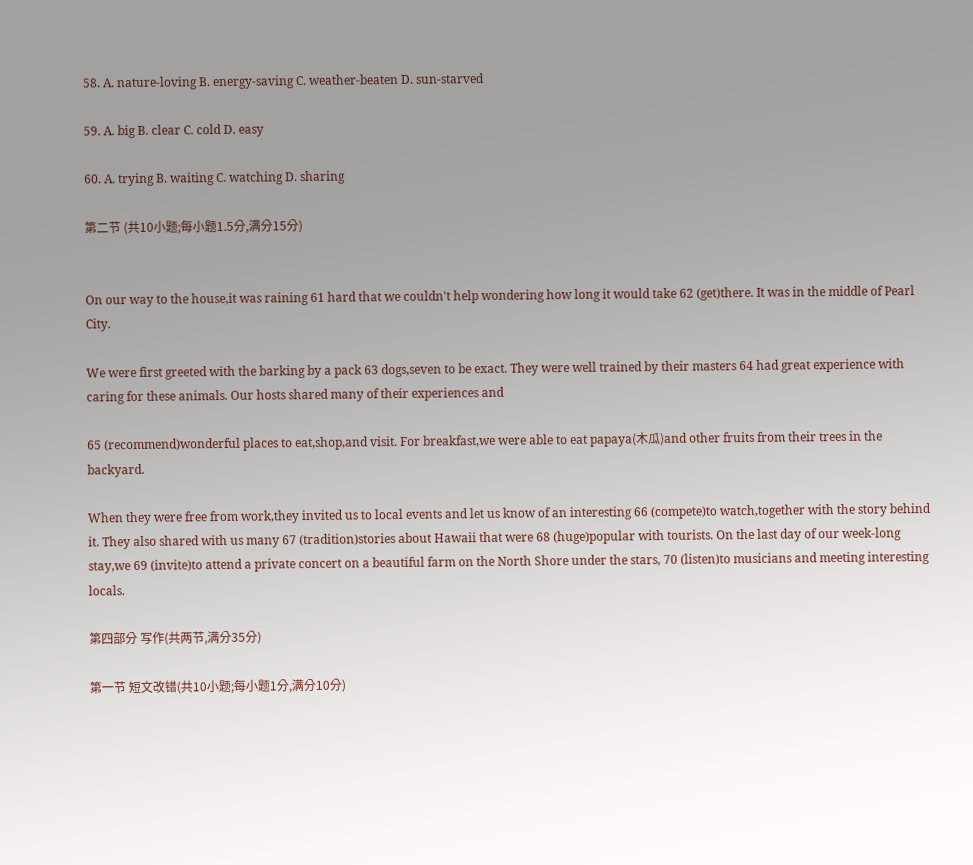58. A. nature-loving B. energy-saving C. weather-beaten D. sun-starved

59. A. big B. clear C. cold D. easy

60. A. trying B. waiting C. watching D. sharing

第二节 (共10小题;每小题1.5分,满分15分)


On our way to the house,it was raining 61 hard that we couldn't help wondering how long it would take 62 (get)there. It was in the middle of Pearl City.

We were first greeted with the barking by a pack 63 dogs,seven to be exact. They were well trained by their masters 64 had great experience with caring for these animals. Our hosts shared many of their experiences and

65 (recommend)wonderful places to eat,shop,and visit. For breakfast,we were able to eat papaya(木瓜)and other fruits from their trees in the backyard.

When they were free from work,they invited us to local events and let us know of an interesting 66 (compete)to watch,together with the story behind it. They also shared with us many 67 (tradition)stories about Hawaii that were 68 (huge)popular with tourists. On the last day of our week-long stay,we 69 (invite)to attend a private concert on a beautiful farm on the North Shore under the stars, 70 (listen)to musicians and meeting interesting locals.

第四部分 写作(共两节,满分35分)

第一节 短文改错(共10小题;每小题1分,满分10分)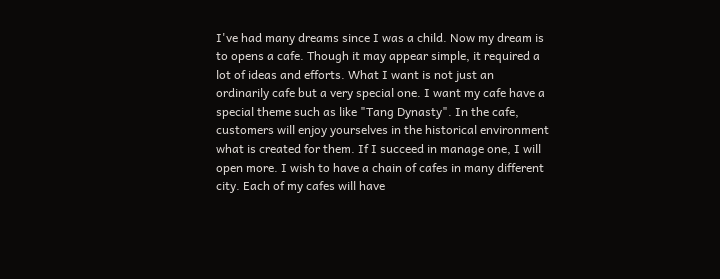I've had many dreams since I was a child. Now my dream is to opens a cafe. Though it may appear simple, it required a lot of ideas and efforts. What I want is not just an ordinarily cafe but a very special one. I want my cafe have a special theme such as like "Tang Dynasty". In the cafe, customers will enjoy yourselves in the historical environment what is created for them. If I succeed in manage one, I will open more. I wish to have a chain of cafes in many different city. Each of my cafes will have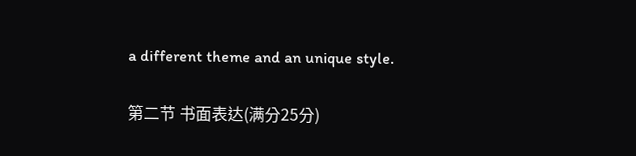a different theme and an unique style.

第二节 书面表达(满分25分)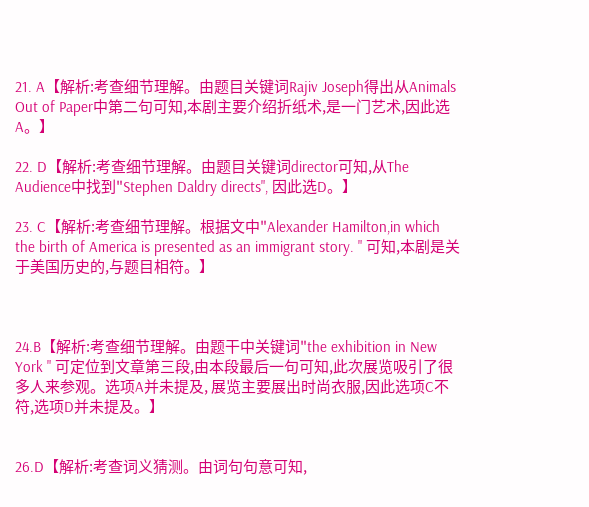21. A【解析:考查细节理解。由题目关键词Rajiv Joseph得出从Animals Out of Paper中第二句可知,本剧主要介绍折纸术,是一门艺术,因此选A。】

22. D【解析:考查细节理解。由题目关键词director可知,从The Audience中找到"Stephen Daldry directs", 因此选D。】

23. C【解析:考查细节理解。根据文中"Alexander Hamilton,in which the birth of America is presented as an immigrant story. " 可知,本剧是关于美国历史的,与题目相符。】



24.B【解析:考查细节理解。由题干中关键词"the exhibition in New York " 可定位到文章第三段,由本段最后一句可知,此次展览吸引了很多人来参观。选项A并未提及, 展览主要展出时尚衣服,因此选项C不符,选项D并未提及。】


26.D【解析:考查词义猜测。由词句句意可知,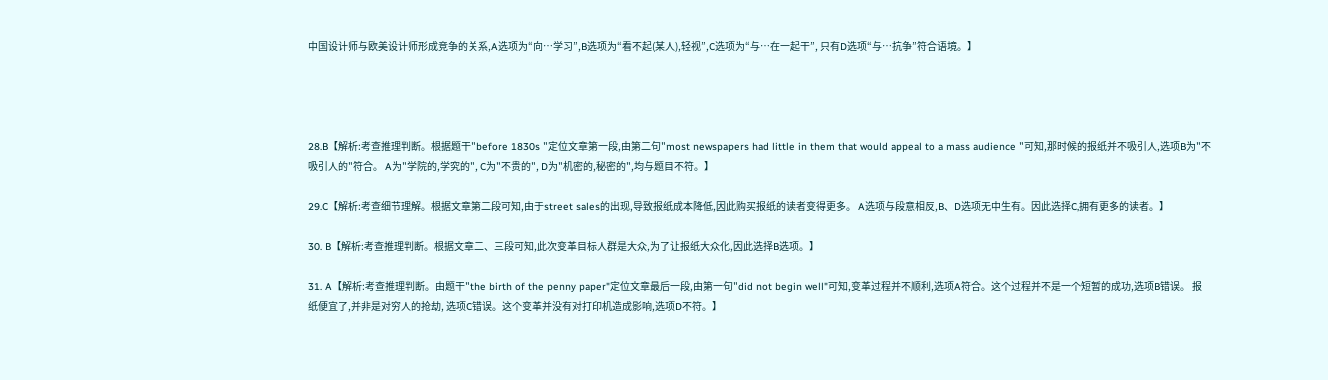中国设计师与欧美设计师形成竞争的关系,A选项为“向…学习”,B选项为“看不起(某人),轻视”,C选项为“与…在一起干”, 只有D选项“与…抗争”符合语境。】




28.B【解析:考查推理判断。根据题干"before 1830s "定位文章第一段,由第二句"most newspapers had little in them that would appeal to a mass audience "可知,那时候的报纸并不吸引人,选项B为"不吸引人的"符合。 A为"学院的,学究的", C为"不贵的", D为"机密的,秘密的",均与题目不符。】

29.C【解析:考查细节理解。根据文章第二段可知,由于street sales的出现,导致报纸成本降低,因此购买报纸的读者变得更多。 A选项与段意相反,B、D选项无中生有。因此选择C,拥有更多的读者。】

30. B【解析:考查推理判断。根据文章二、三段可知,此次变革目标人群是大众,为了让报纸大众化,因此选择B选项。】

31. A【解析:考查推理判断。由题干"the birth of the penny paper"定位文章最后一段,由第一句"did not begin well"可知,变革过程并不顺利,选项A符合。这个过程并不是一个短暂的成功,选项B错误。 报纸便宜了,并非是对穷人的抢劫, 选项C错误。这个变革并没有对打印机造成影响,选项D不符。】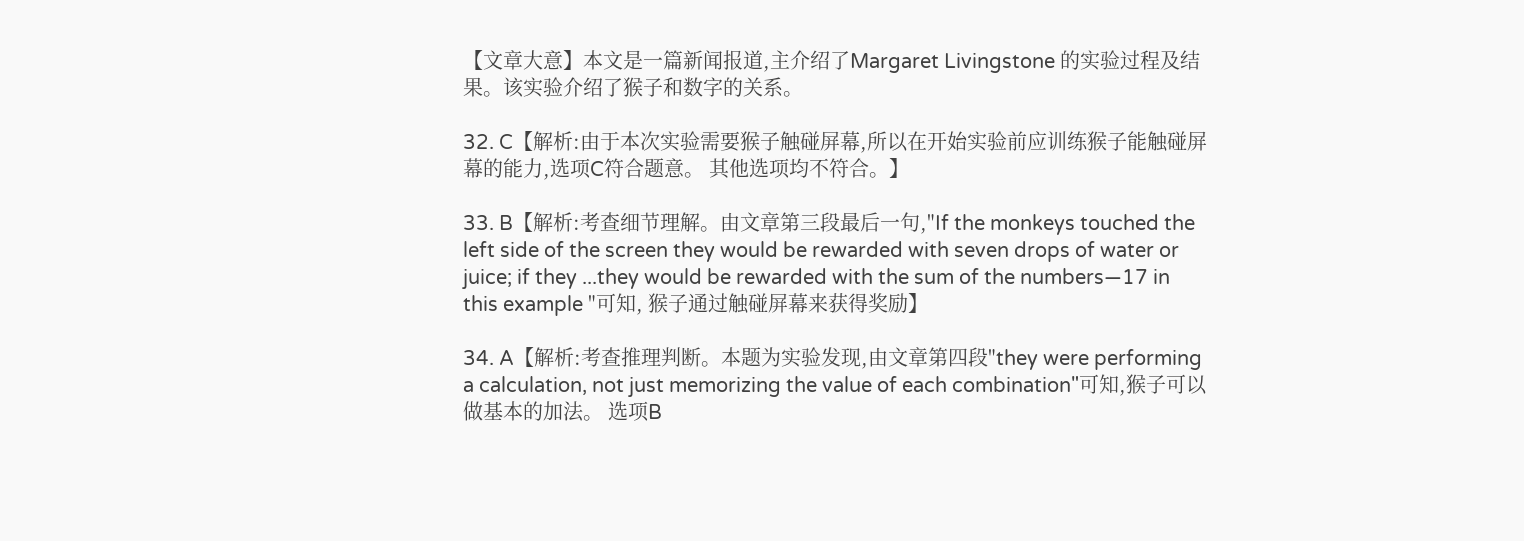【文章大意】本文是一篇新闻报道,主介绍了Margaret Livingstone 的实验过程及结果。该实验介绍了猴子和数字的关系。

32. C【解析:由于本次实验需要猴子触碰屏幕,所以在开始实验前应训练猴子能触碰屏幕的能力,选项C符合题意。 其他选项均不符合。】

33. B【解析:考查细节理解。由文章第三段最后一句,"If the monkeys touched the left side of the screen they would be rewarded with seven drops of water or juice; if they ...they would be rewarded with the sum of the numbers—17 in this example "可知, 猴子通过触碰屏幕来获得奖励】

34. A【解析:考查推理判断。本题为实验发现,由文章第四段"they were performing a calculation, not just memorizing the value of each combination"可知,猴子可以做基本的加法。 选项B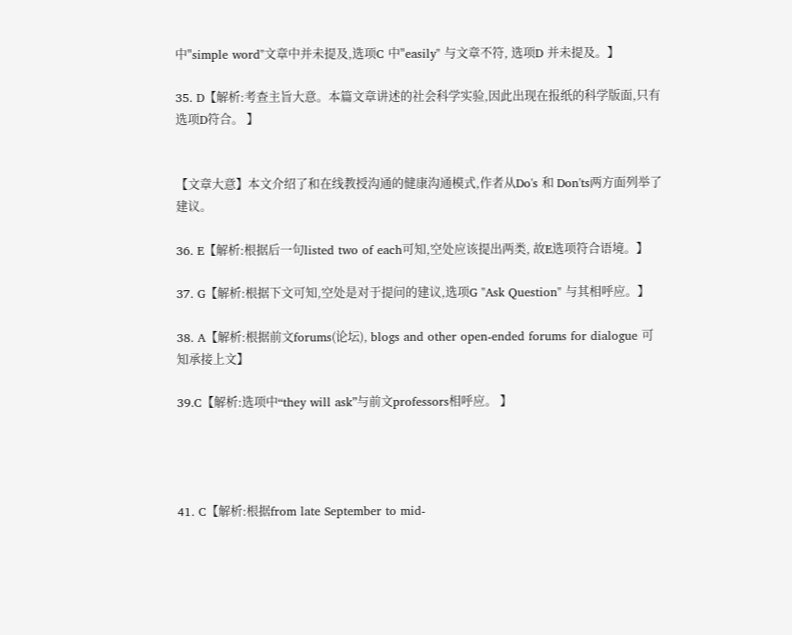中"simple word"文章中并未提及,选项C 中"easily" 与文章不符, 选项D 并未提及。】

35. D【解析:考查主旨大意。本篇文章讲述的社会科学实验,因此出现在报纸的科学版面,只有选项D符合。 】


【文章大意】本文介绍了和在线教授沟通的健康沟通模式,作者从Do's 和 Don'ts两方面列举了建议。

36. E【解析:根据后一句listed two of each可知,空处应该提出两类, 故E选项符合语境。】

37. G【解析:根据下文可知,空处是对于提问的建议,选项G "Ask Question" 与其相呼应。】

38. A【解析:根据前文forums(论坛), blogs and other open-ended forums for dialogue 可知承接上文】

39.C【解析:选项中“they will ask”与前文professors相呼应。 】




41. C【解析:根据from late September to mid-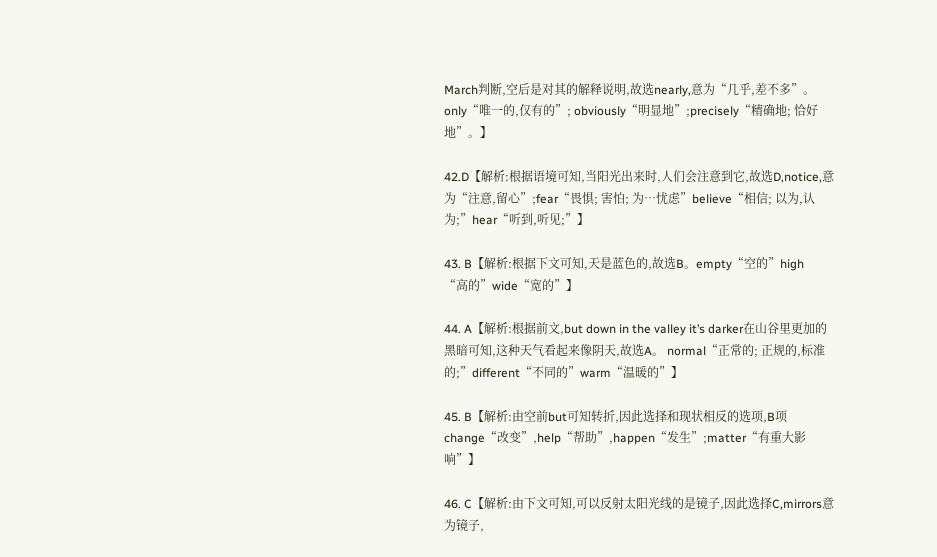March判断,空后是对其的解释说明,故选nearly,意为“几乎,差不多”。only“唯一的,仅有的”; obviously“明显地”;precisely“精确地; 恰好地”。】

42.D【解析:根据语境可知,当阳光出来时,人们会注意到它,故选D,notice,意为“注意,留心”;fear“畏惧; 害怕; 为…忧虑”believe“相信; 以为,认为;”hear“听到,听见;”】

43. B【解析:根据下文可知,天是蓝色的,故选B。empty“空的”high              “高的”wide“宽的”】

44. A【解析:根据前文,but down in the valley it’s darker在山谷里更加的黑暗可知,这种天气看起来像阴天,故选A。 normal“正常的; 正规的,标准的;”different“不同的”warm“温暖的”】

45. B【解析:由空前but可知转折,因此选择和现状相反的选项,B项change“改变”,help“帮助”,happen“发生”;matter“有重大影响”】

46. C【解析:由下文可知,可以反射太阳光线的是镜子,因此选择C,mirrors意为镜子,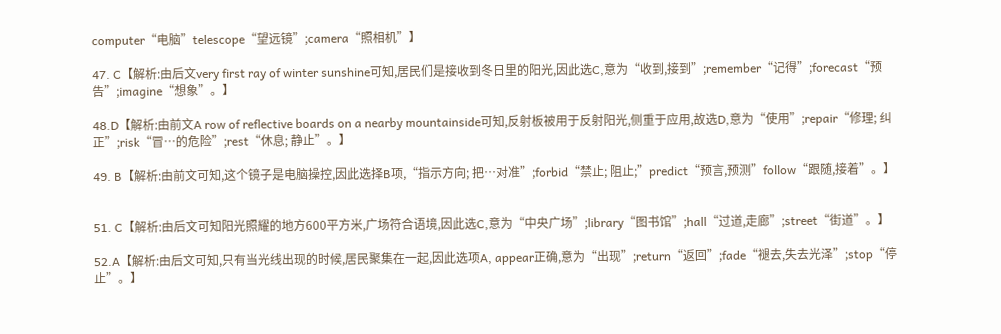computer“电脑”telescope“望远镜”;camera“照相机”】

47. C【解析:由后文very first ray of winter sunshine可知,居民们是接收到冬日里的阳光,因此选C,意为“收到,接到”;remember“记得”;forecast“预告”;imagine“想象”。】

48.D【解析:由前文A row of reflective boards on a nearby mountainside可知,反射板被用于反射阳光,侧重于应用,故选D,意为“使用”;repair“修理; 纠正”;risk“冒…的危险”;rest“休息; 静止”。】

49. B【解析:由前文可知,这个镜子是电脑操控,因此选择B项,“指示方向; 把…对准”;forbid“禁止; 阻止;”predict“预言,预测”follow“跟随,接着”。】


51. C【解析:由后文可知阳光照耀的地方600平方米,广场符合语境,因此选C,意为“中央广场”;library“图书馆”;hall“过道,走廊”;street“街道”。】

52.A【解析:由后文可知,只有当光线出现的时候,居民聚集在一起,因此选项A, appear正确,意为“出现”;return“返回”;fade“褪去,失去光泽”;stop“停止”。】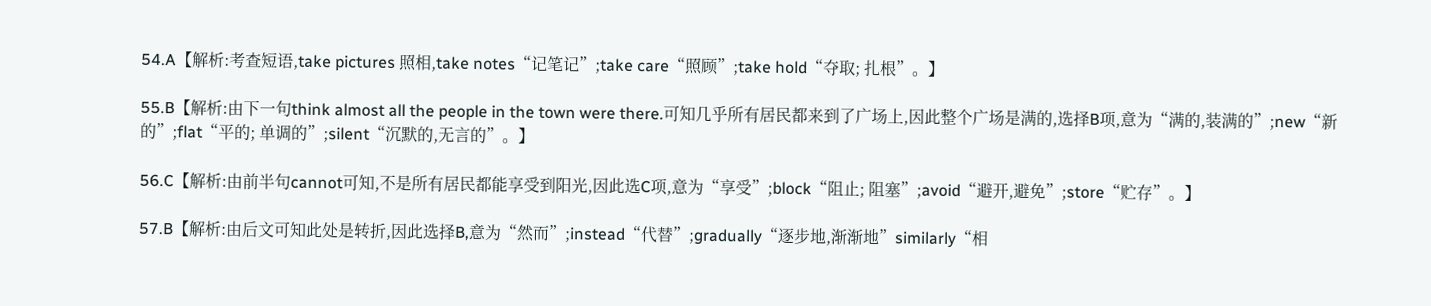54.A【解析:考查短语,take pictures 照相,take notes“记笔记”;take care“照顾”;take hold“夺取; 扎根”。】

55.B【解析:由下一句think almost all the people in the town were there.可知几乎所有居民都来到了广场上,因此整个广场是满的,选择B项,意为“满的,装满的”;new“新的”;flat“平的; 单调的”;silent“沉默的,无言的”。】

56.C【解析:由前半句cannot可知,不是所有居民都能享受到阳光,因此选C项,意为“享受”;block“阻止; 阻塞”;avoid“避开,避免”;store“贮存”。】

57.B【解析:由后文可知此处是转折,因此选择B,意为“然而”;instead“代替”;gradually“逐步地,渐渐地”similarly“相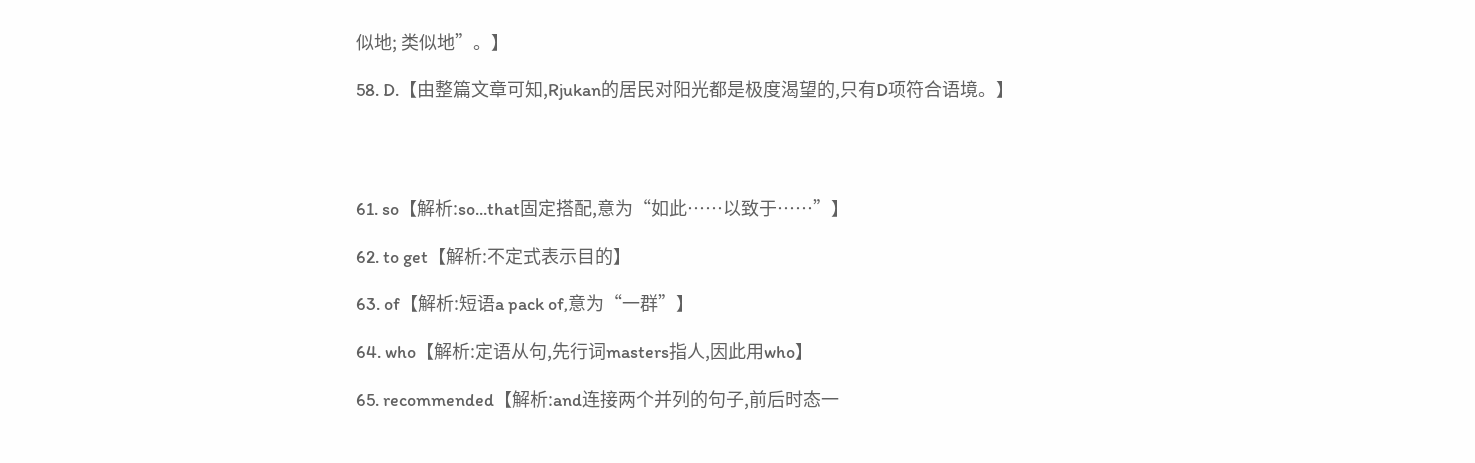似地; 类似地”。】

58. D.【由整篇文章可知,Rjukan的居民对阳光都是极度渴望的,只有D项符合语境。】




61. so【解析:so...that固定搭配,意为“如此……以致于……”】

62. to get【解析:不定式表示目的】

63. of【解析:短语a pack of,意为“一群”】

64. who【解析:定语从句,先行词masters指人,因此用who】

65. recommended【解析:and连接两个并列的句子,前后时态一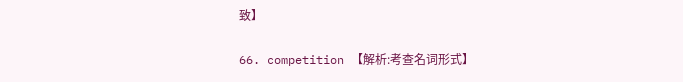致】

66. competition 【解析:考查名词形式】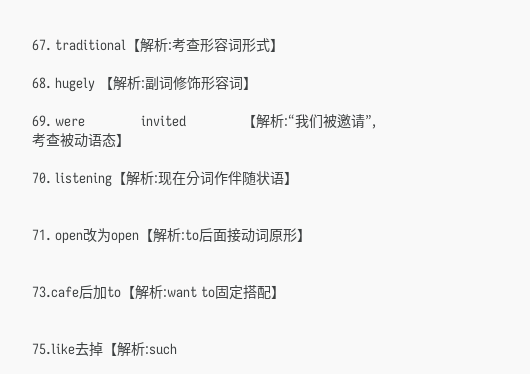67. traditional【解析:考查形容词形式】

68. hugely 【解析:副词修饰形容词】

69. were              invited              【解析:“我们被邀请”,考查被动语态】

70. listening【解析:现在分词作伴随状语】


71. open改为open【解析:to后面接动词原形】


73.cafe后加to【解析:want to固定搭配】


75.like去掉【解析:such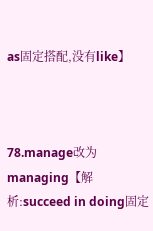as固定搭配,没有like】



78.manage改为managing【解析:succeed in doing固定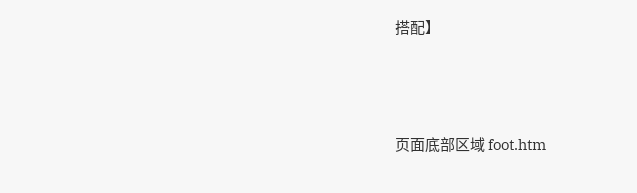搭配】





页面底部区域 foot.htm